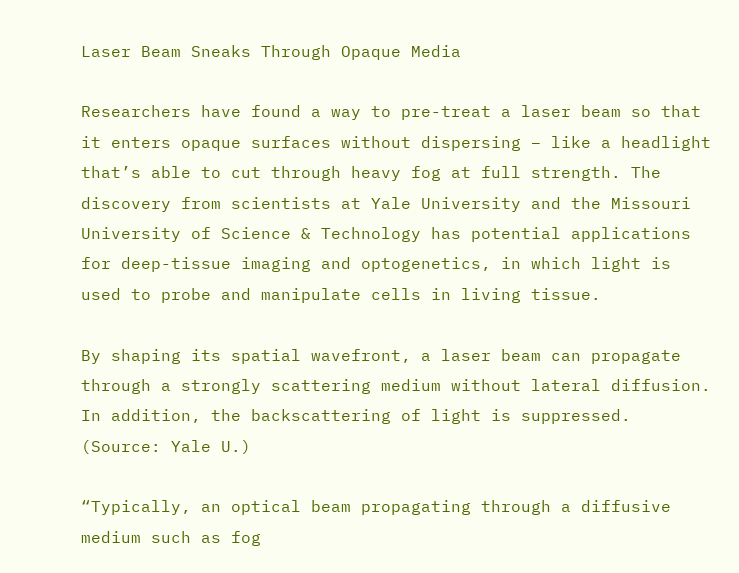Laser Beam Sneaks Through Opaque Media

Researchers have found a way to pre-treat a laser beam so that it enters opaque surfaces without dispersing – like a headlight that’s able to cut through heavy fog at full strength. The discovery from scientists at Yale University and the Missouri University of Science & Technology has potential applications for deep-tissue imaging and optogenetics, in which light is used to probe and manipulate cells in living tissue.

By shaping its spatial wavefront, a laser beam can propagate through a strongly scattering medium without lateral diffusion. In addition, the backscattering of light is suppressed. (Source: Yale U.)

“Typically, an optical beam propagating through a diffusive medium such as fog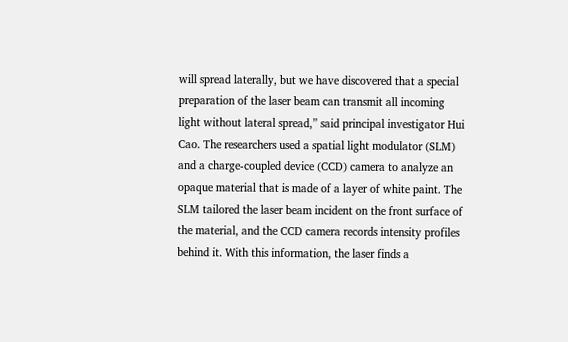will spread laterally, but we have discovered that a special preparation of the laser beam can transmit all incoming light without lateral spread,” said principal investigator Hui Cao. The researchers used a spatial light modulator (SLM) and a charge-coupled device (CCD) camera to analyze an opaque material that is made of a layer of white paint. The SLM tailored the laser beam incident on the front surface of the material, and the CCD camera records intensity profiles behind it. With this information, the laser finds a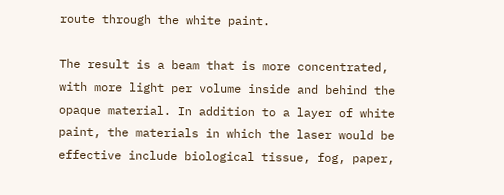route through the white paint.

The result is a beam that is more concentrated, with more light per volume inside and behind the opaque material. In addition to a layer of white paint, the materials in which the laser would be effective include biological tissue, fog, paper,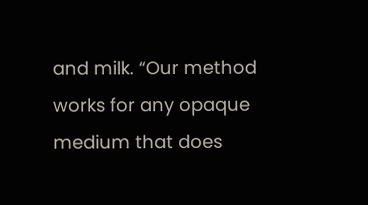and milk. “Our method works for any opaque medium that does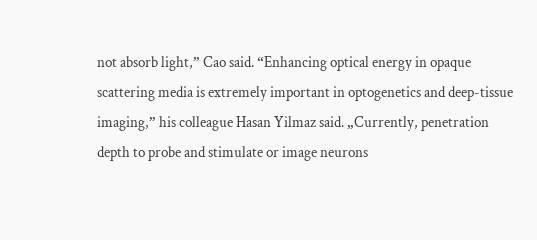not absorb light,” Cao said. “Enhancing optical energy in opaque scattering media is extremely important in optogenetics and deep-tissue imaging,” his colleague Hasan Yilmaz said. „Currently, penetration depth to probe and stimulate or image neurons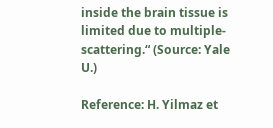inside the brain tissue is limited due to multiple-scattering.“ (Source: Yale U.)

Reference: H. Yilmaz et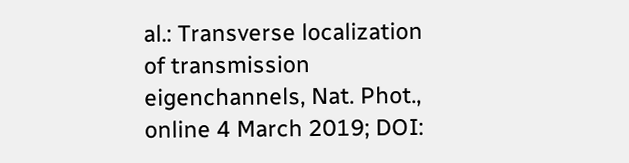al.: Transverse localization of transmission eigenchannels, Nat. Phot., online 4 March 2019; DOI: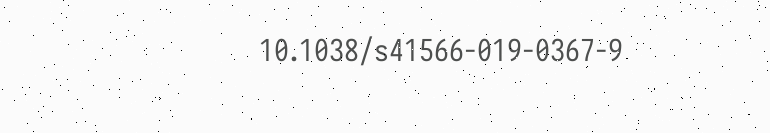10.1038/s41566-019-0367-9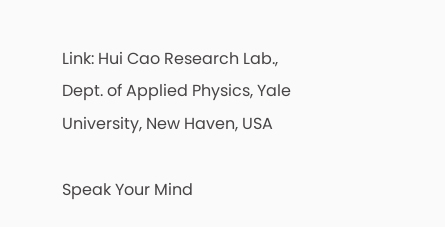Link: Hui Cao Research Lab., Dept. of Applied Physics, Yale University, New Haven, USA

Speak Your Mind